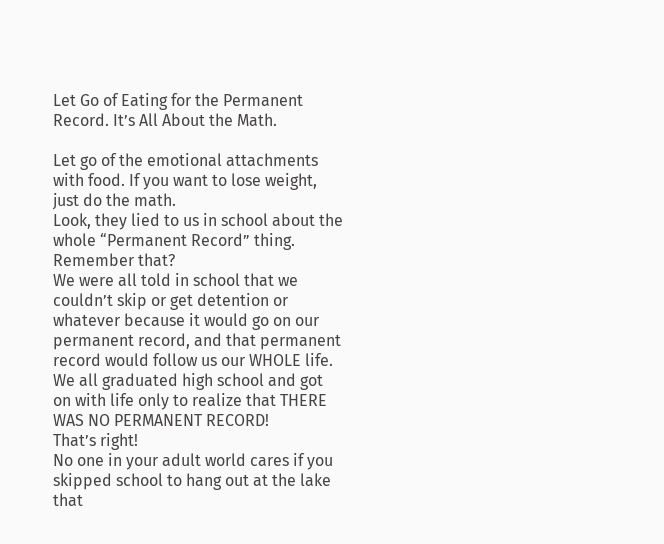Let Go of Eating for the Permanent Record. It’s All About the Math.

Let go of the emotional attachments with food. If you want to lose weight, just do the math.
Look, they lied to us in school about the whole “Permanent Record” thing.
Remember that?
We were all told in school that we couldn’t skip or get detention or whatever because it would go on our permanent record, and that permanent record would follow us our WHOLE life.
We all graduated high school and got on with life only to realize that THERE WAS NO PERMANENT RECORD!
That’s right!
No one in your adult world cares if you skipped school to hang out at the lake that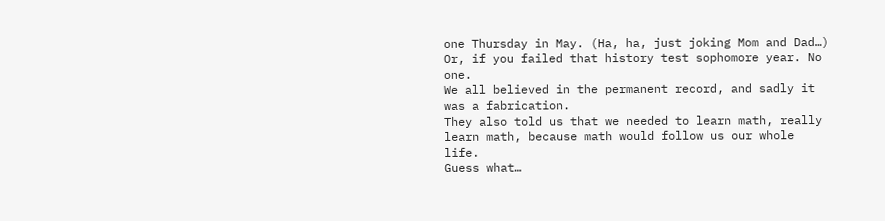one Thursday in May. (Ha, ha, just joking Mom and Dad…) Or, if you failed that history test sophomore year. No one.
We all believed in the permanent record, and sadly it was a fabrication.
They also told us that we needed to learn math, really learn math, because math would follow us our whole life.
Guess what…